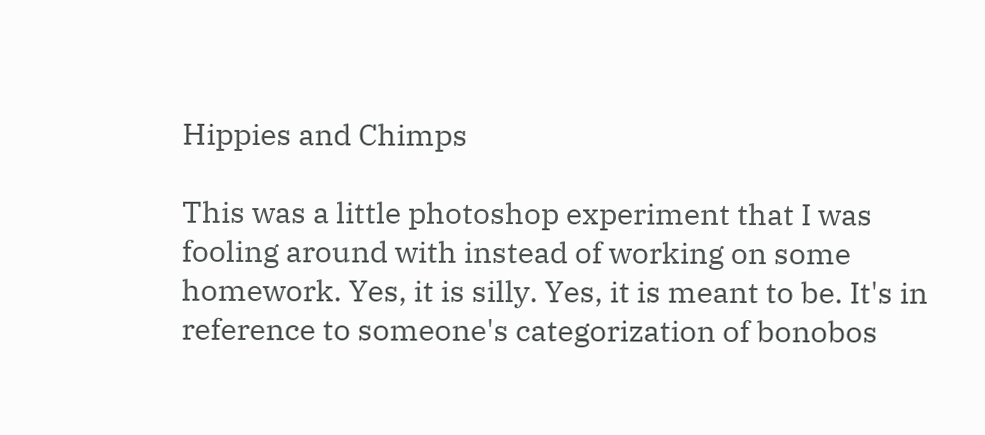Hippies and Chimps

This was a little photoshop experiment that I was fooling around with instead of working on some homework. Yes, it is silly. Yes, it is meant to be. It's in reference to someone's categorization of bonobos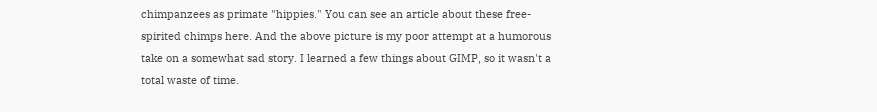chimpanzees as primate "hippies." You can see an article about these free-spirited chimps here. And the above picture is my poor attempt at a humorous take on a somewhat sad story. I learned a few things about GIMP, so it wasn't a total waste of time.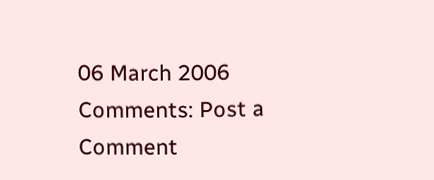06 March 2006
Comments: Post a Comment